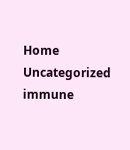Home Uncategorized immune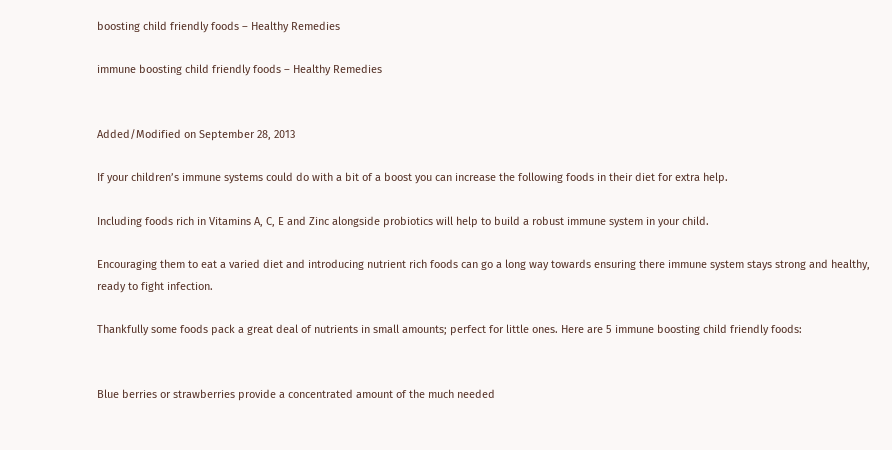boosting child friendly foods – Healthy Remedies

immune boosting child friendly foods – Healthy Remedies


Added/Modified on September 28, 2013

If your children’s immune systems could do with a bit of a boost you can increase the following foods in their diet for extra help.

Including foods rich in Vitamins A, C, E and Zinc alongside probiotics will help to build a robust immune system in your child.

Encouraging them to eat a varied diet and introducing nutrient rich foods can go a long way towards ensuring there immune system stays strong and healthy, ready to fight infection.

Thankfully some foods pack a great deal of nutrients in small amounts; perfect for little ones. Here are 5 immune boosting child friendly foods:


Blue berries or strawberries provide a concentrated amount of the much needed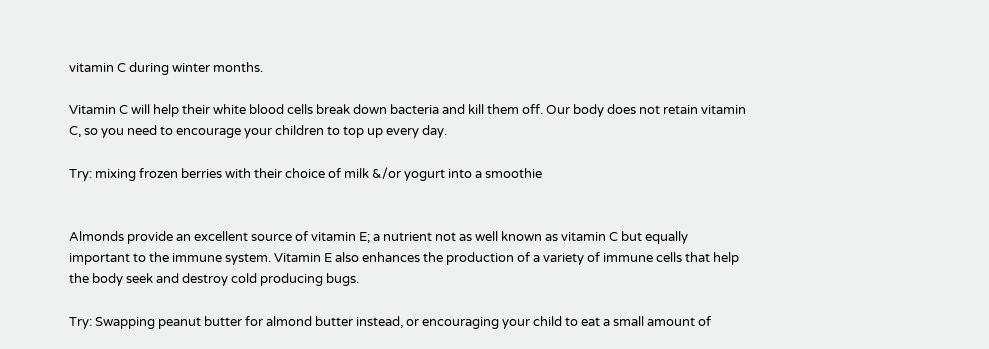vitamin C during winter months.

Vitamin C will help their white blood cells break down bacteria and kill them off. Our body does not retain vitamin C, so you need to encourage your children to top up every day.

Try: mixing frozen berries with their choice of milk &/or yogurt into a smoothie


Almonds provide an excellent source of vitamin E; a nutrient not as well known as vitamin C but equally important to the immune system. Vitamin E also enhances the production of a variety of immune cells that help the body seek and destroy cold producing bugs.

Try: Swapping peanut butter for almond butter instead, or encouraging your child to eat a small amount of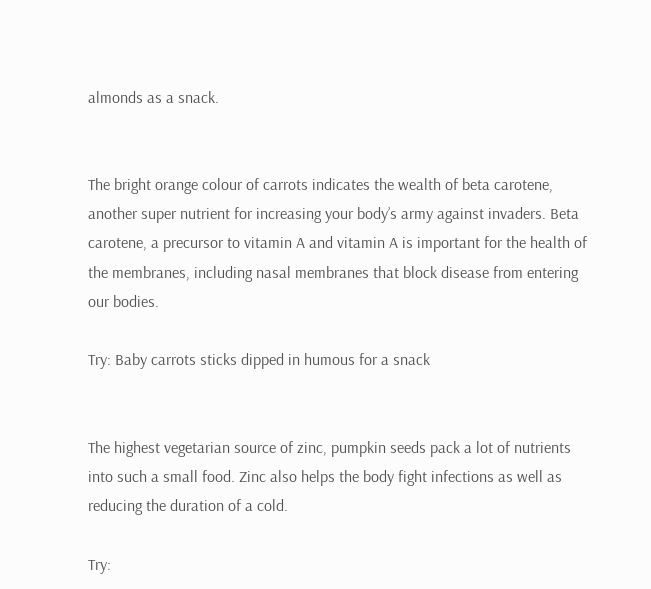almonds as a snack.


The bright orange colour of carrots indicates the wealth of beta carotene, another super nutrient for increasing your body’s army against invaders. Beta carotene, a precursor to vitamin A and vitamin A is important for the health of the membranes, including nasal membranes that block disease from entering our bodies.

Try: Baby carrots sticks dipped in humous for a snack


The highest vegetarian source of zinc, pumpkin seeds pack a lot of nutrients into such a small food. Zinc also helps the body fight infections as well as reducing the duration of a cold.

Try: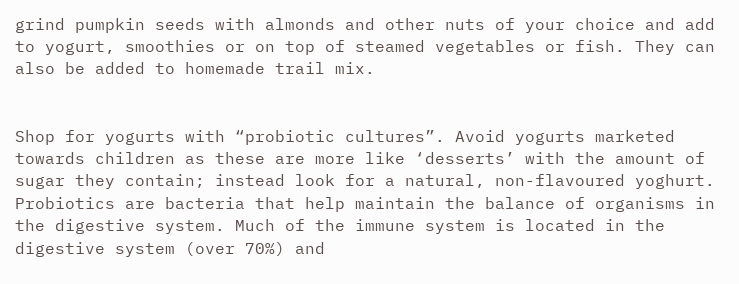grind pumpkin seeds with almonds and other nuts of your choice and add to yogurt, smoothies or on top of steamed vegetables or fish. They can also be added to homemade trail mix.


Shop for yogurts with “probiotic cultures”. Avoid yogurts marketed towards children as these are more like ‘desserts’ with the amount of sugar they contain; instead look for a natural, non-flavoured yoghurt. Probiotics are bacteria that help maintain the balance of organisms in the digestive system. Much of the immune system is located in the digestive system (over 70%) and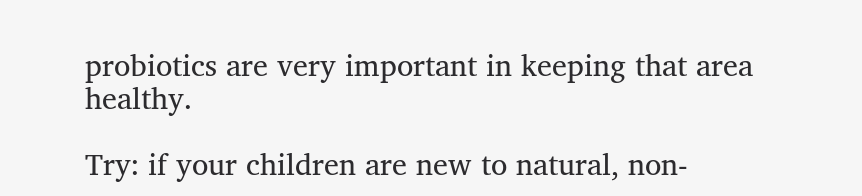probiotics are very important in keeping that area healthy.

Try: if your children are new to natural, non-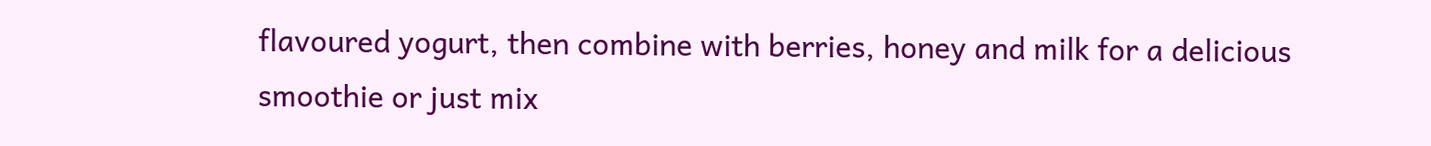flavoured yogurt, then combine with berries, honey and milk for a delicious smoothie or just mix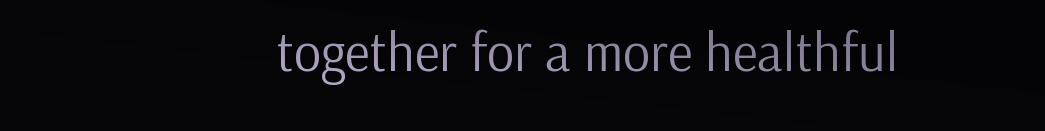together for a more healthful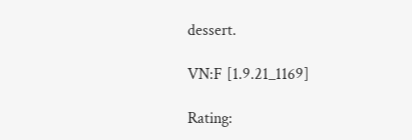dessert.

VN:F [1.9.21_1169]

Rating: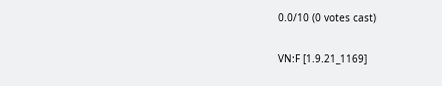0.0/10 (0 votes cast)

VN:F [1.9.21_1169]